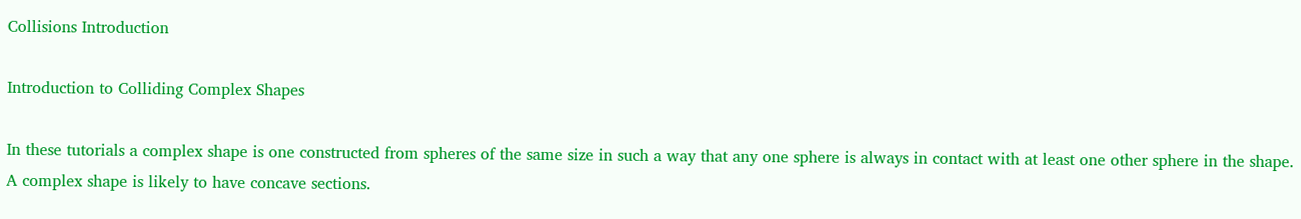Collisions Introduction

Introduction to Colliding Complex Shapes

In these tutorials a complex shape is one constructed from spheres of the same size in such a way that any one sphere is always in contact with at least one other sphere in the shape. A complex shape is likely to have concave sections.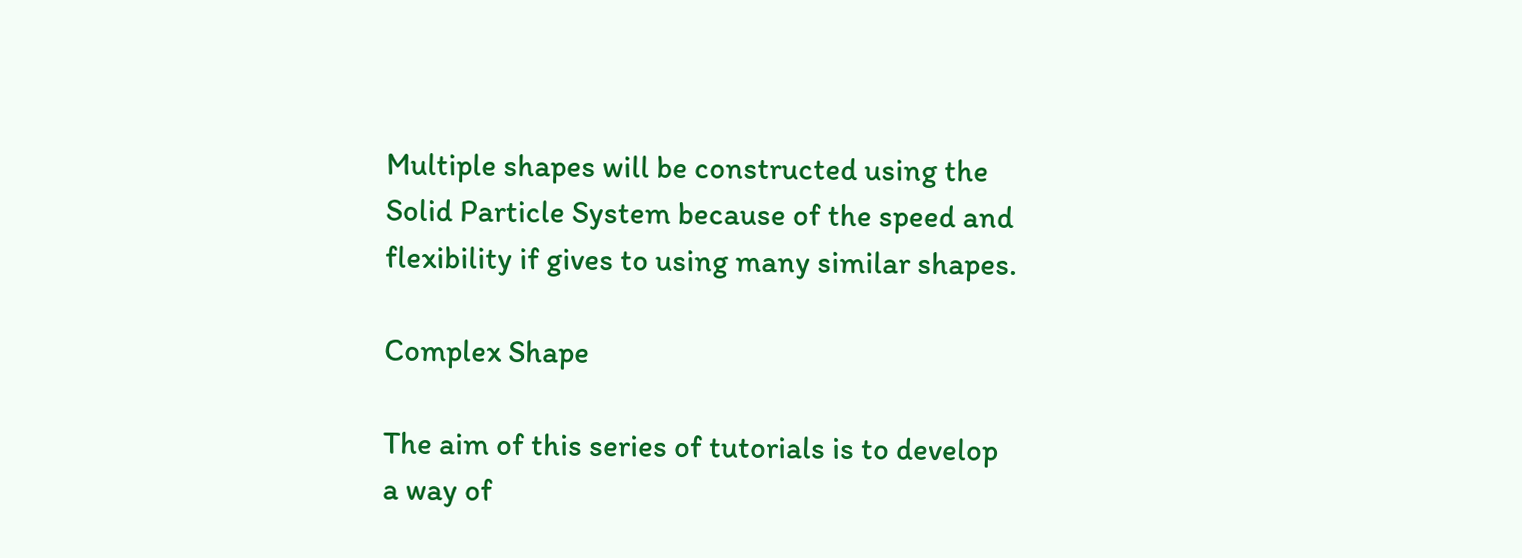Multiple shapes will be constructed using the Solid Particle System because of the speed and flexibility if gives to using many similar shapes.

Complex Shape

The aim of this series of tutorials is to develop a way of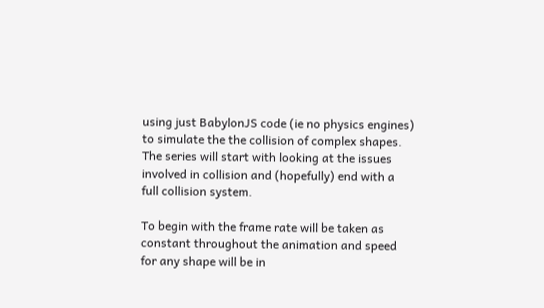using just BabylonJS code (ie no physics engines) to simulate the the collision of complex shapes. The series will start with looking at the issues involved in collision and (hopefully) end with a full collision system.

To begin with the frame rate will be taken as constant throughout the animation and speed for any shape will be in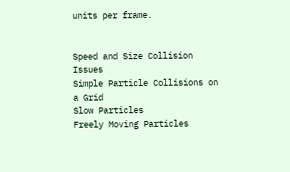units per frame.


Speed and Size Collision Issues
Simple Particle Collisions on a Grid
Slow Particles
Freely Moving Particles